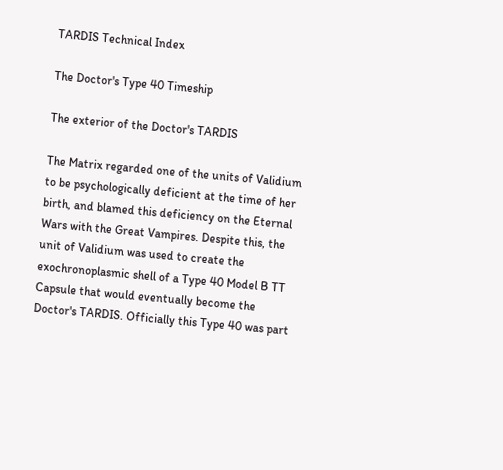TARDIS Technical Index

The Doctor's Type 40 Timeship

The exterior of the Doctor's TARDIS

The Matrix regarded one of the units of Validium to be psychologically deficient at the time of her birth, and blamed this deficiency on the Eternal Wars with the Great Vampires. Despite this, the unit of Validium was used to create the exochronoplasmic shell of a Type 40 Model B TT Capsule that would eventually become the Doctor's TARDIS. Officially this Type 40 was part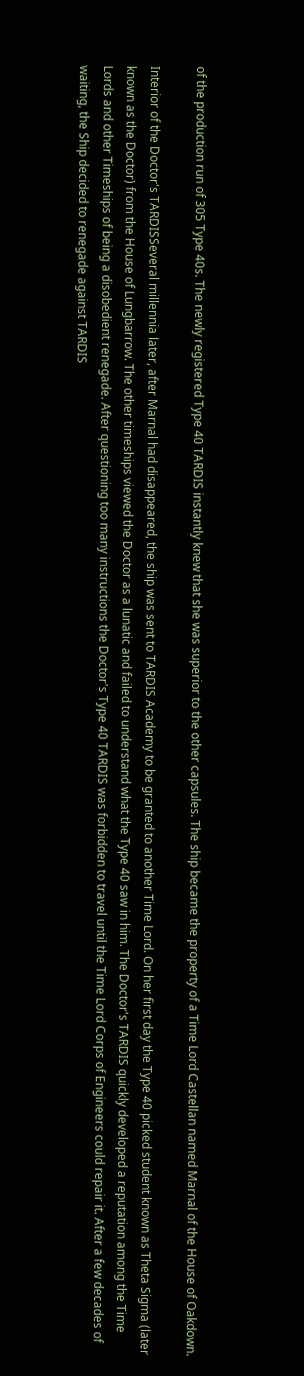of the production run of 305 Type 40s. The newly registered Type 40 TARDIS instantly knew that she was superior to the other capsules. The ship became the property of a Time Lord Castellan named Marnal of the House of Oakdown.

Interior of the Doctor's TARDISSeveral millennia later, after Marnal had disappeared, the ship was sent to TARDIS Academy to be granted to another Time Lord. On her first day the Type 40 picked student known as Theta Sigma (later known as the Doctor) from the House of Lungbarrow. The other timeships viewed the Doctor as a lunatic and failed to understand what the Type 40 saw in him. The Doctor's TARDIS quickly developed a reputation among the Time Lords and other Timeships of being a disobedient renegade. After questioning too many instructions the Doctor's Type 40 TARDIS was forbidden to travel until the Time Lord Corps of Engineers could repair it. After a few decades of waiting, the Ship decided to renegade against TARDIS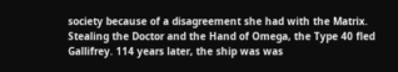society because of a disagreement she had with the Matrix. Stealing the Doctor and the Hand of Omega, the Type 40 fled Gallifrey. 114 years later, the ship was was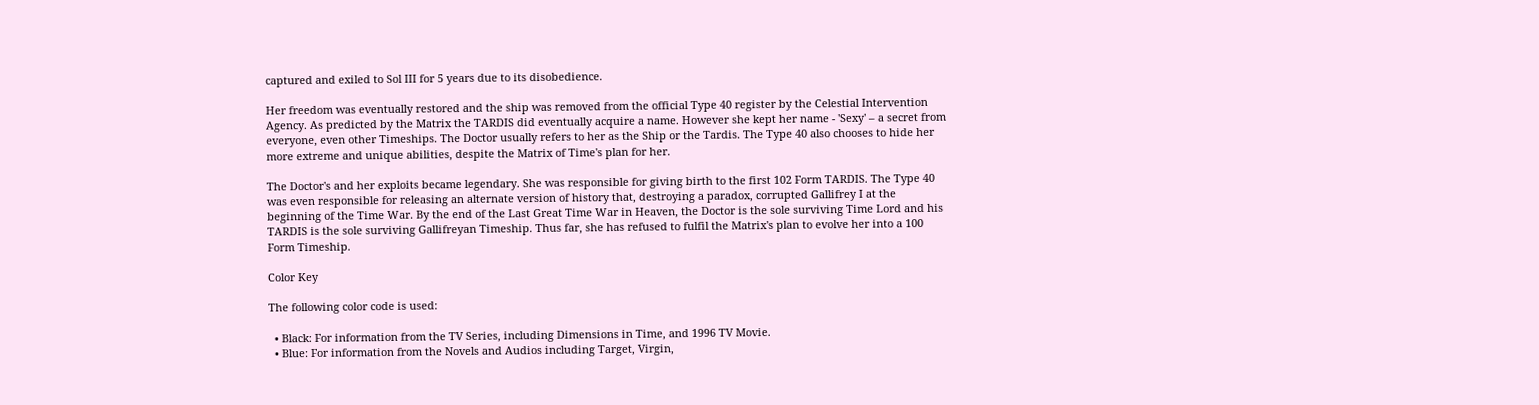captured and exiled to Sol III for 5 years due to its disobedience.

Her freedom was eventually restored and the ship was removed from the official Type 40 register by the Celestial Intervention Agency. As predicted by the Matrix the TARDIS did eventually acquire a name. However she kept her name - 'Sexy' – a secret from everyone, even other Timeships. The Doctor usually refers to her as the Ship or the Tardis. The Type 40 also chooses to hide her more extreme and unique abilities, despite the Matrix of Time's plan for her.

The Doctor's and her exploits became legendary. She was responsible for giving birth to the first 102 Form TARDIS. The Type 40 was even responsible for releasing an alternate version of history that, destroying a paradox, corrupted Gallifrey I at the beginning of the Time War. By the end of the Last Great Time War in Heaven, the Doctor is the sole surviving Time Lord and his TARDIS is the sole surviving Gallifreyan Timeship. Thus far, she has refused to fulfil the Matrix's plan to evolve her into a 100 Form Timeship.

Color Key

The following color code is used:

  • Black: For information from the TV Series, including Dimensions in Time, and 1996 TV Movie.
  • Blue: For information from the Novels and Audios including Target, Virgin,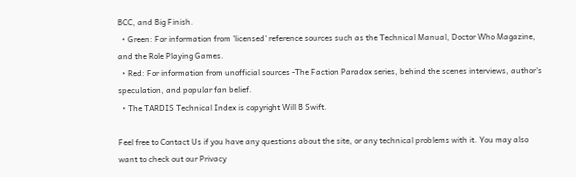BCC, and Big Finish.
  • Green: For information from 'licensed' reference sources such as the Technical Manual, Doctor Who Magazine, and the Role Playing Games.
  • Red: For information from unofficial sources -The Faction Paradox series, behind the scenes interviews, author's speculation, and popular fan belief.
  • The TARDIS Technical Index is copyright Will B Swift.

Feel free to Contact Us if you have any questions about the site, or any technical problems with it. You may also want to check out our Privacy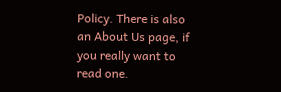Policy. There is also an About Us page, if you really want to read one.